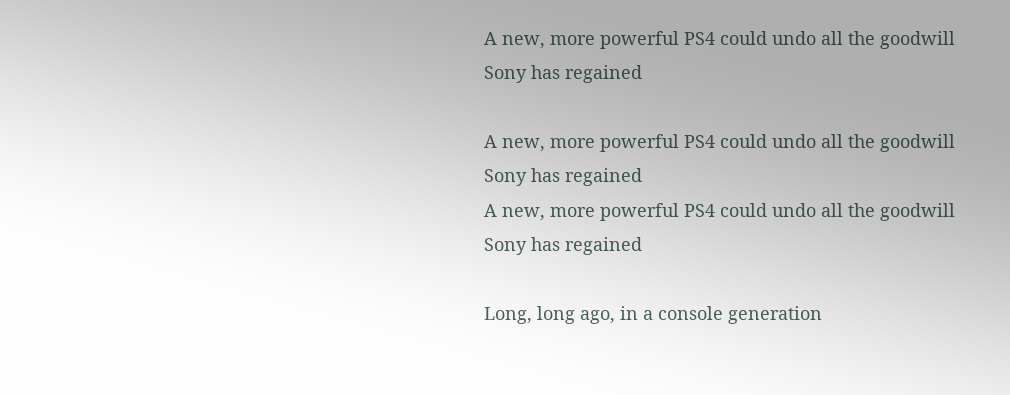A new, more powerful PS4 could undo all the goodwill Sony has regained

A new, more powerful PS4 could undo all the goodwill Sony has regained
A new, more powerful PS4 could undo all the goodwill Sony has regained

Long, long ago, in a console generation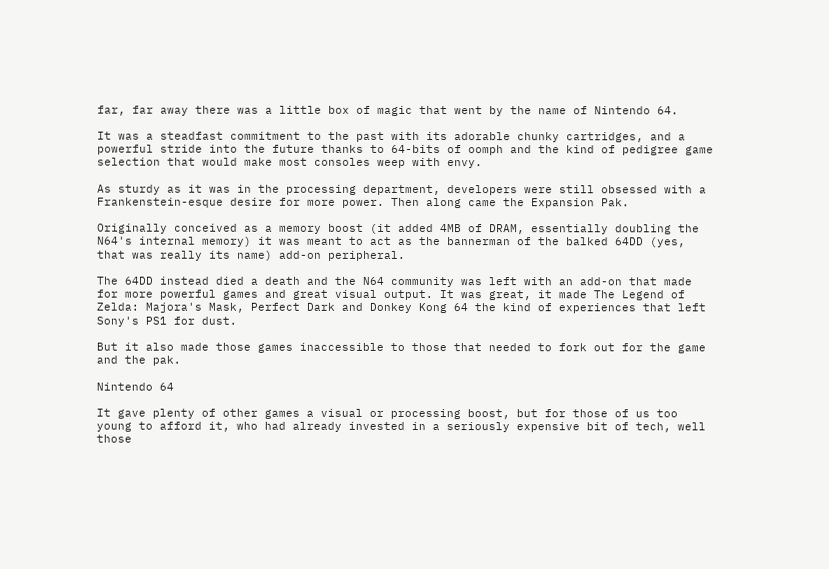far, far away there was a little box of magic that went by the name of Nintendo 64.

It was a steadfast commitment to the past with its adorable chunky cartridges, and a powerful stride into the future thanks to 64-bits of oomph and the kind of pedigree game selection that would make most consoles weep with envy.

As sturdy as it was in the processing department, developers were still obsessed with a Frankenstein-esque desire for more power. Then along came the Expansion Pak.

Originally conceived as a memory boost (it added 4MB of DRAM, essentially doubling the N64's internal memory) it was meant to act as the bannerman of the balked 64DD (yes, that was really its name) add-on peripheral.

The 64DD instead died a death and the N64 community was left with an add-on that made for more powerful games and great visual output. It was great, it made The Legend of Zelda: Majora's Mask, Perfect Dark and Donkey Kong 64 the kind of experiences that left Sony's PS1 for dust.

But it also made those games inaccessible to those that needed to fork out for the game and the pak.

Nintendo 64

It gave plenty of other games a visual or processing boost, but for those of us too young to afford it, who had already invested in a seriously expensive bit of tech, well those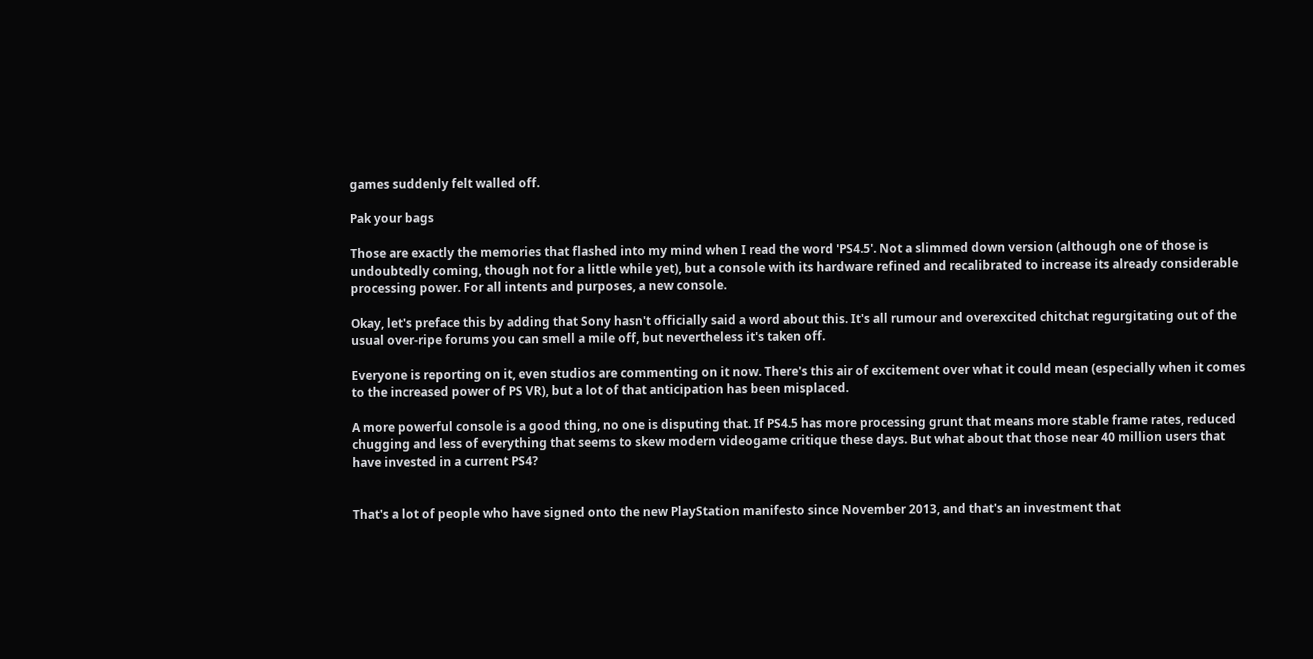games suddenly felt walled off.

Pak your bags

Those are exactly the memories that flashed into my mind when I read the word 'PS4.5'. Not a slimmed down version (although one of those is undoubtedly coming, though not for a little while yet), but a console with its hardware refined and recalibrated to increase its already considerable processing power. For all intents and purposes, a new console.

Okay, let's preface this by adding that Sony hasn't officially said a word about this. It's all rumour and overexcited chitchat regurgitating out of the usual over-ripe forums you can smell a mile off, but nevertheless it's taken off.

Everyone is reporting on it, even studios are commenting on it now. There's this air of excitement over what it could mean (especially when it comes to the increased power of PS VR), but a lot of that anticipation has been misplaced.

A more powerful console is a good thing, no one is disputing that. If PS4.5 has more processing grunt that means more stable frame rates, reduced chugging and less of everything that seems to skew modern videogame critique these days. But what about that those near 40 million users that have invested in a current PS4?


That's a lot of people who have signed onto the new PlayStation manifesto since November 2013, and that's an investment that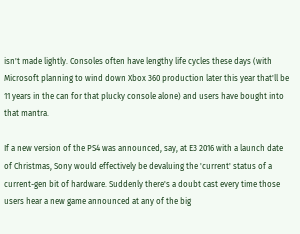isn't made lightly. Consoles often have lengthy life cycles these days (with Microsoft planning to wind down Xbox 360 production later this year that'll be 11 years in the can for that plucky console alone) and users have bought into that mantra.

If a new version of the PS4 was announced, say, at E3 2016 with a launch date of Christmas, Sony would effectively be devaluing the 'current' status of a current-gen bit of hardware. Suddenly there's a doubt cast every time those users hear a new game announced at any of the big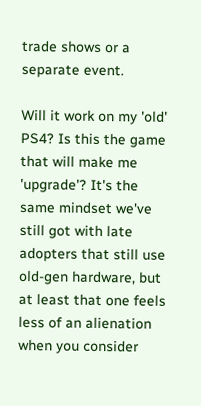trade shows or a separate event.

Will it work on my 'old' PS4? Is this the game that will make me 'upgrade'? It's the same mindset we've still got with late adopters that still use old-gen hardware, but at least that one feels less of an alienation when you consider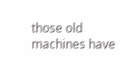those old machines have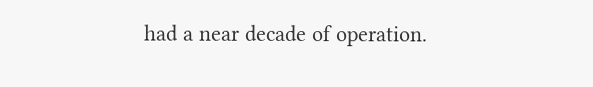had a near decade of operation.